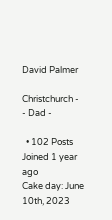David Palmer

Christchurch -  - Dad -

  • 102 Posts
Joined 1 year ago
Cake day: June 10th, 2023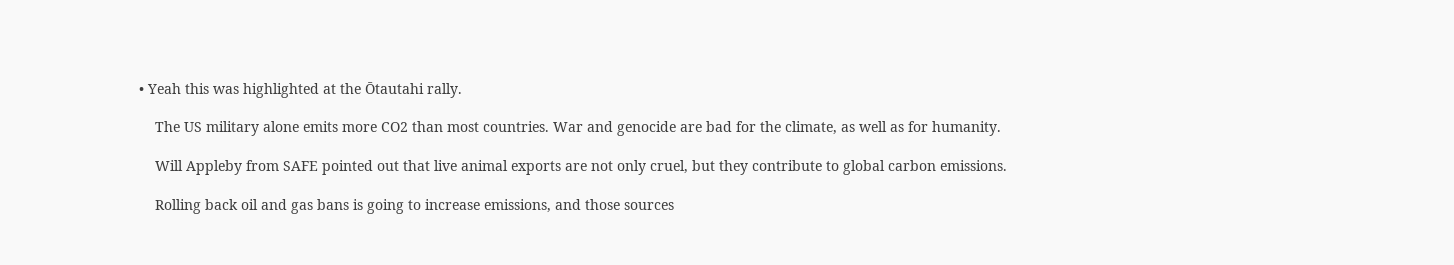• Yeah this was highlighted at the Ōtautahi rally.

    The US military alone emits more CO2 than most countries. War and genocide are bad for the climate, as well as for humanity.

    Will Appleby from SAFE pointed out that live animal exports are not only cruel, but they contribute to global carbon emissions.

    Rolling back oil and gas bans is going to increase emissions, and those sources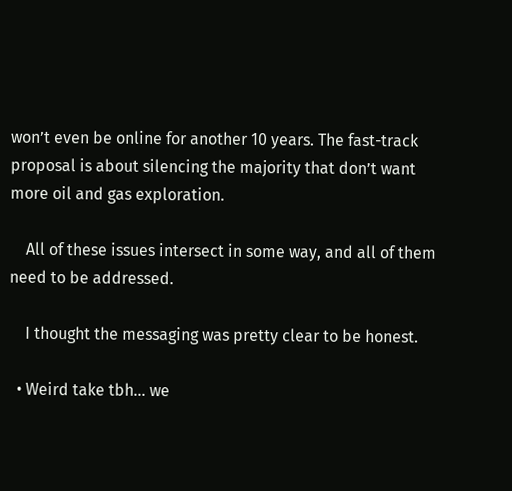won’t even be online for another 10 years. The fast-track proposal is about silencing the majority that don’t want more oil and gas exploration.

    All of these issues intersect in some way, and all of them need to be addressed.

    I thought the messaging was pretty clear to be honest.

  • Weird take tbh… we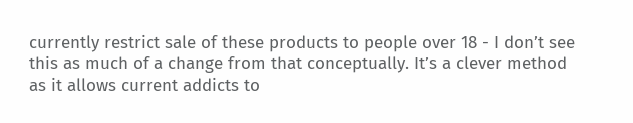currently restrict sale of these products to people over 18 - I don’t see this as much of a change from that conceptually. It’s a clever method as it allows current addicts to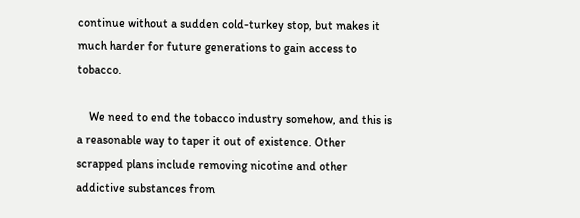continue without a sudden cold-turkey stop, but makes it much harder for future generations to gain access to tobacco.

    We need to end the tobacco industry somehow, and this is a reasonable way to taper it out of existence. Other scrapped plans include removing nicotine and other addictive substances from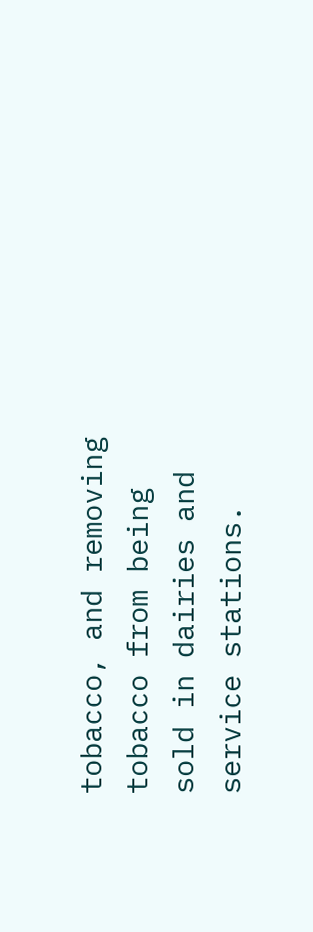tobacco, and removing tobacco from being sold in dairies and service stations.